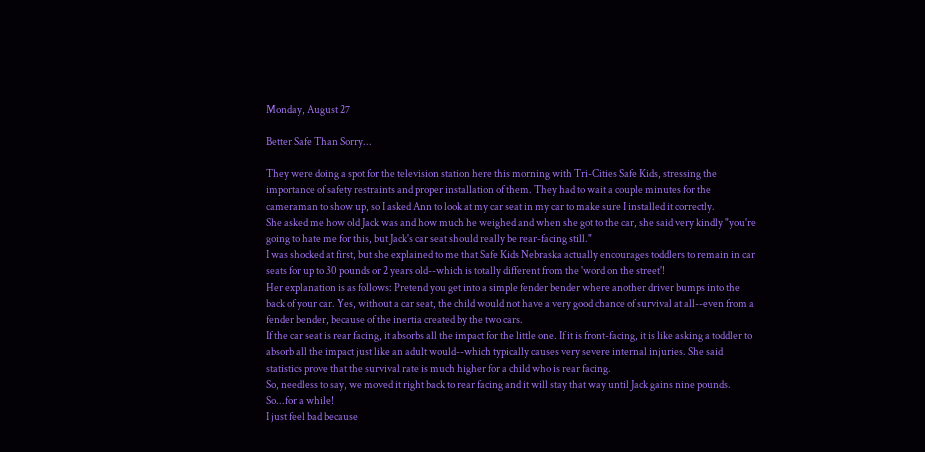Monday, August 27

Better Safe Than Sorry...

They were doing a spot for the television station here this morning with Tri-Cities Safe Kids, stressing the importance of safety restraints and proper installation of them. They had to wait a couple minutes for the cameraman to show up, so I asked Ann to look at my car seat in my car to make sure I installed it correctly.
She asked me how old Jack was and how much he weighed and when she got to the car, she said very kindly "you're going to hate me for this, but Jack's car seat should really be rear-facing still."
I was shocked at first, but she explained to me that Safe Kids Nebraska actually encourages toddlers to remain in car seats for up to 30 pounds or 2 years old--which is totally different from the 'word on the street'!
Her explanation is as follows: Pretend you get into a simple fender bender where another driver bumps into the back of your car. Yes, without a car seat, the child would not have a very good chance of survival at all--even from a fender bender, because of the inertia created by the two cars.
If the car seat is rear facing, it absorbs all the impact for the little one. If it is front-facing, it is like asking a toddler to absorb all the impact just like an adult would--which typically causes very severe internal injuries. She said statistics prove that the survival rate is much higher for a child who is rear facing.
So, needless to say, we moved it right back to rear facing and it will stay that way until Jack gains nine pounds. So...for a while!
I just feel bad because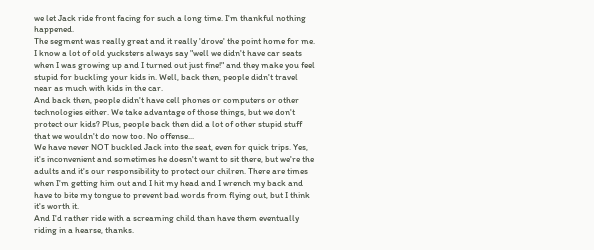we let Jack ride front facing for such a long time. I'm thankful nothing happened.
The segment was really great and it really 'drove' the point home for me. I know a lot of old yucksters always say "well we didn't have car seats when I was growing up and I turned out just fine!" and they make you feel stupid for buckling your kids in. Well, back then, people didn't travel near as much with kids in the car.
And back then, people didn't have cell phones or computers or other technologies either. We take advantage of those things, but we don't protect our kids? Plus, people back then did a lot of other stupid stuff that we wouldn't do now too. No offense...
We have never NOT buckled Jack into the seat, even for quick trips. Yes, it's inconvenient and sometimes he doesn't want to sit there, but we're the adults and it's our responsibility to protect our chilren. There are times when I'm getting him out and I hit my head and I wrench my back and have to bite my tongue to prevent bad words from flying out, but I think it's worth it.
And I'd rather ride with a screaming child than have them eventually riding in a hearse, thanks.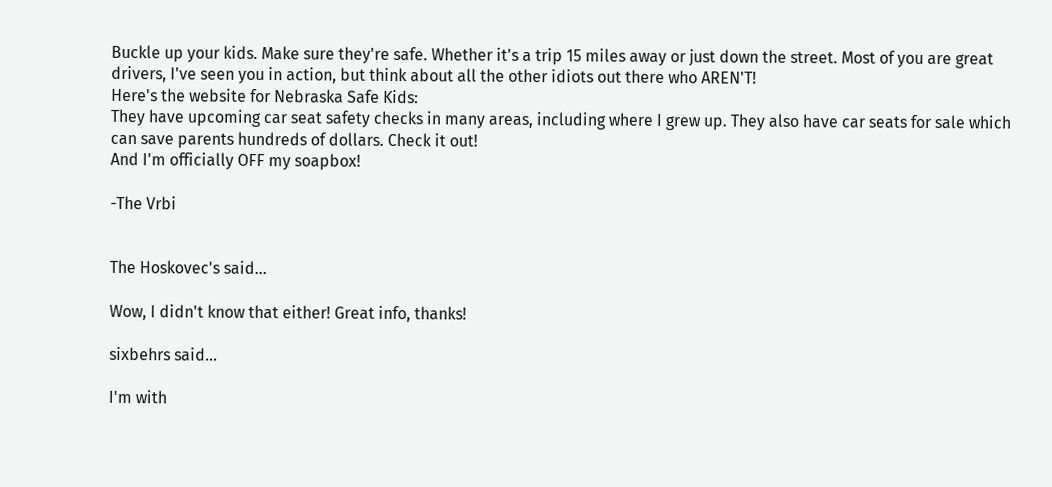Buckle up your kids. Make sure they're safe. Whether it's a trip 15 miles away or just down the street. Most of you are great drivers, I've seen you in action, but think about all the other idiots out there who AREN'T!
Here's the website for Nebraska Safe Kids:
They have upcoming car seat safety checks in many areas, including where I grew up. They also have car seats for sale which can save parents hundreds of dollars. Check it out!
And I'm officially OFF my soapbox!

-The Vrbi


The Hoskovec's said...

Wow, I didn't know that either! Great info, thanks!

sixbehrs said...

I'm with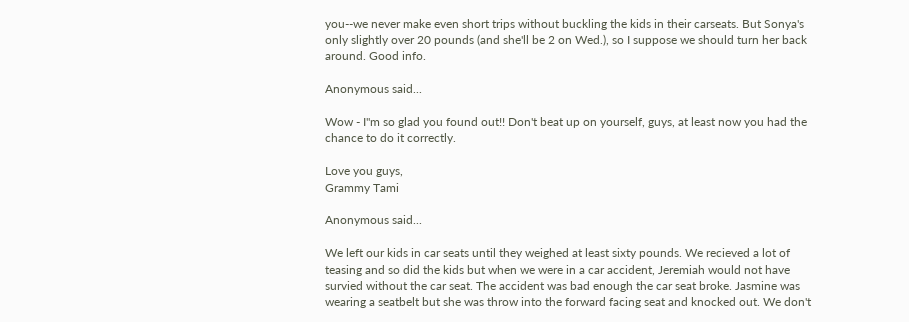you--we never make even short trips without buckling the kids in their carseats. But Sonya's only slightly over 20 pounds (and she'll be 2 on Wed.), so I suppose we should turn her back around. Good info.

Anonymous said...

Wow - I"m so glad you found out!! Don't beat up on yourself, guys, at least now you had the chance to do it correctly.

Love you guys,
Grammy Tami

Anonymous said...

We left our kids in car seats until they weighed at least sixty pounds. We recieved a lot of teasing and so did the kids but when we were in a car accident, Jeremiah would not have survied without the car seat. The accident was bad enough the car seat broke. Jasmine was wearing a seatbelt but she was throw into the forward facing seat and knocked out. We don't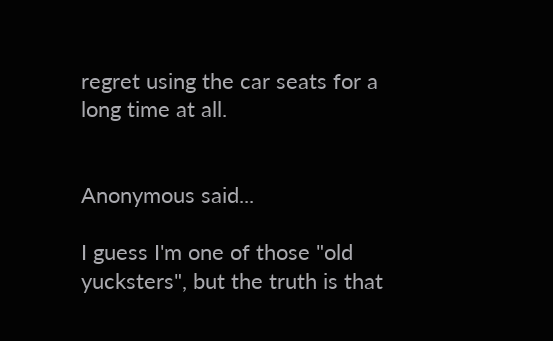regret using the car seats for a long time at all.


Anonymous said...

I guess I'm one of those "old yucksters", but the truth is that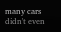many cars didn't even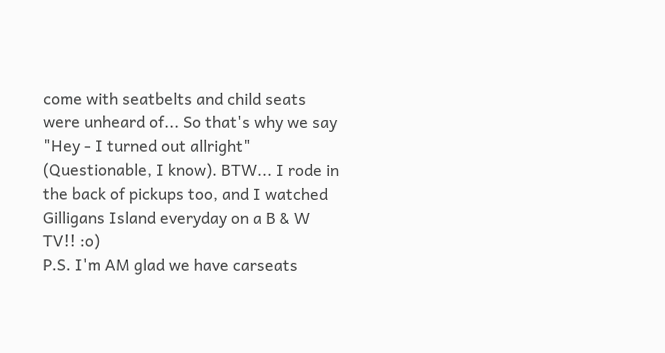come with seatbelts and child seats were unheard of... So that's why we say "Hey - I turned out allright" (Questionable, I know). BTW... I rode in the back of pickups too, and I watched Gilligans Island everyday on a B & W TV!! :o)
P.S. I'm AM glad we have carseats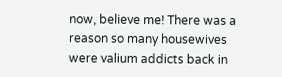now, believe me! There was a reason so many housewives were valium addicts back in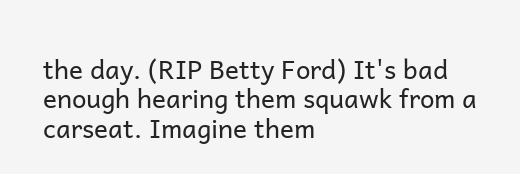the day. (RIP Betty Ford) It's bad enough hearing them squawk from a carseat. Imagine them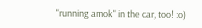"running amok" in the car, too! :o)